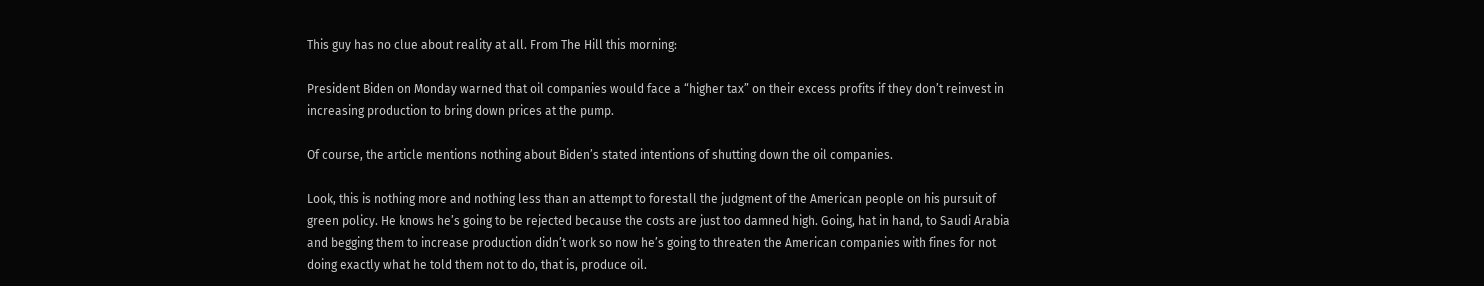This guy has no clue about reality at all. From The Hill this morning:

President Biden on Monday warned that oil companies would face a “higher tax” on their excess profits if they don’t reinvest in increasing production to bring down prices at the pump.

Of course, the article mentions nothing about Biden’s stated intentions of shutting down the oil companies.

Look, this is nothing more and nothing less than an attempt to forestall the judgment of the American people on his pursuit of green policy. He knows he’s going to be rejected because the costs are just too damned high. Going, hat in hand, to Saudi Arabia and begging them to increase production didn’t work so now he’s going to threaten the American companies with fines for not doing exactly what he told them not to do, that is, produce oil.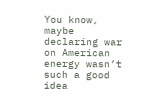You know, maybe declaring war on American energy wasn’t such a good idea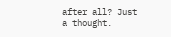after all? Just a thought.